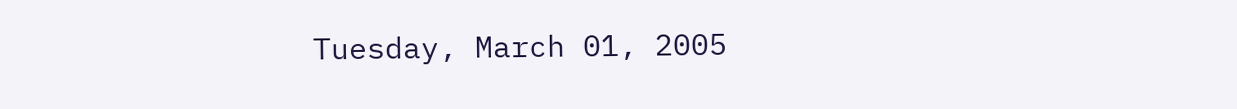Tuesday, March 01, 2005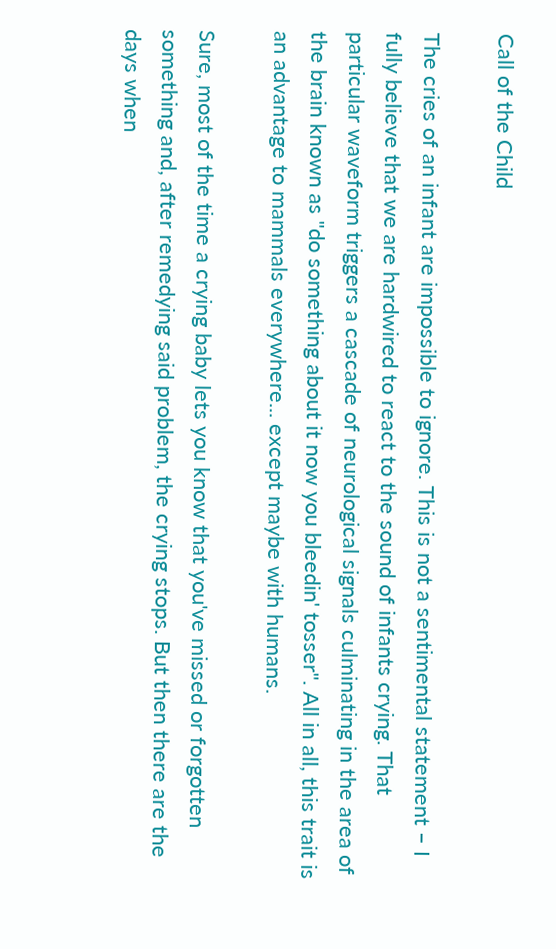Call of the Child

The cries of an infant are impossible to ignore. This is not a sentimental statement – I fully believe that we are hardwired to react to the sound of infants crying. That particular waveform triggers a cascade of neurological signals culminating in the area of the brain known as "do something about it now you bleedin' tosser". All in all, this trait is an advantage to mammals everywhere... except maybe with humans.

Sure, most of the time a crying baby lets you know that you've missed or forgotten something and, after remedying said problem, the crying stops. But then there are the days when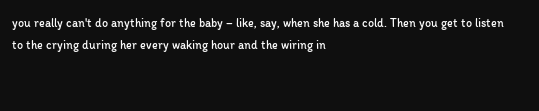you really can't do anything for the baby – like, say, when she has a cold. Then you get to listen to the crying during her every waking hour and the wiring in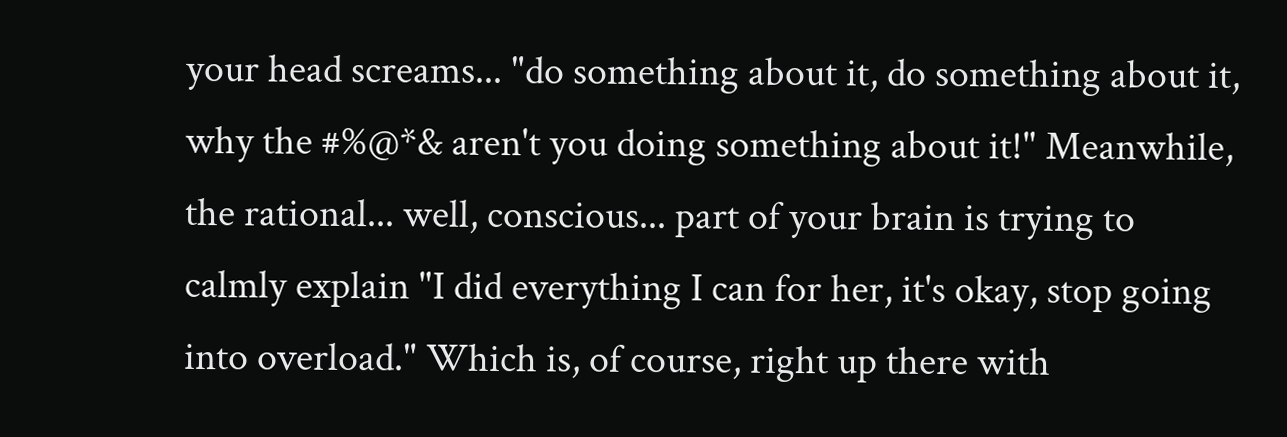your head screams... "do something about it, do something about it, why the #%@*& aren't you doing something about it!" Meanwhile, the rational... well, conscious... part of your brain is trying to calmly explain "I did everything I can for her, it's okay, stop going into overload." Which is, of course, right up there with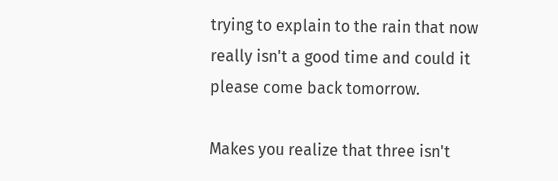trying to explain to the rain that now really isn't a good time and could it please come back tomorrow.

Makes you realize that three isn't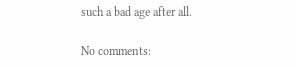such a bad age after all.

No comments: